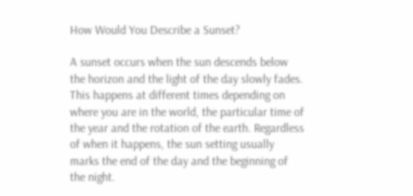How Would You Describe a Sunset?

A sunset occurs when the sun descends below the horizon and the light of the day slowly fades. This happens at different times depending on where you are in the world, the particular time of the year and the rotation of the earth. Regardless of when it happens, the sun setting usually marks the end of the day and the beginning of the night.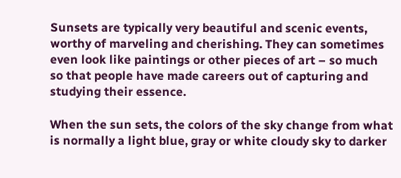Sunsets are typically very beautiful and scenic events, worthy of marveling and cherishing. They can sometimes even look like paintings or other pieces of art – so much so that people have made careers out of capturing and studying their essence.

When the sun sets, the colors of the sky change from what is normally a light blue, gray or white cloudy sky to darker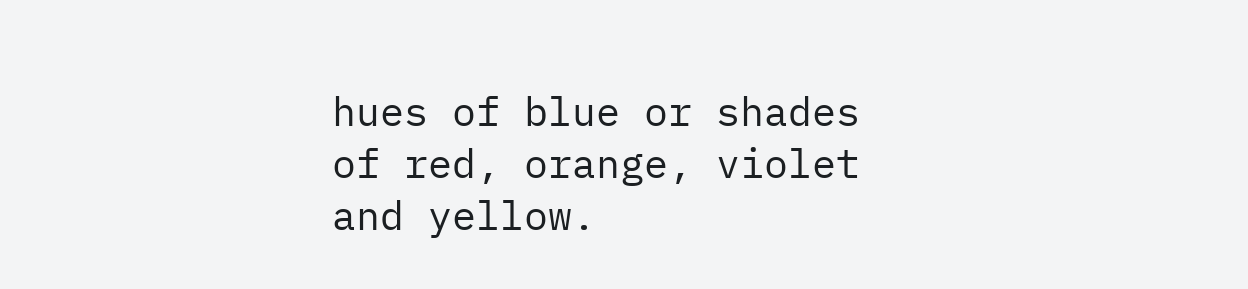hues of blue or shades of red, orange, violet and yellow.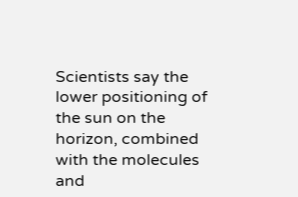Scientists say the lower positioning of the sun on the horizon, combined with the molecules and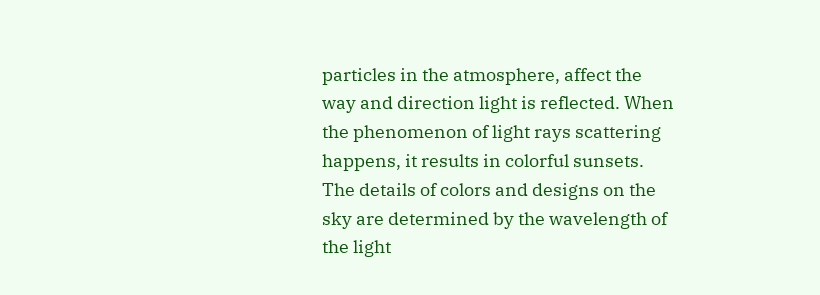particles in the atmosphere, affect the way and direction light is reflected. When the phenomenon of light rays scattering happens, it results in colorful sunsets. The details of colors and designs on the sky are determined by the wavelength of the light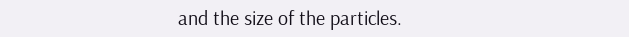and the size of the particles.